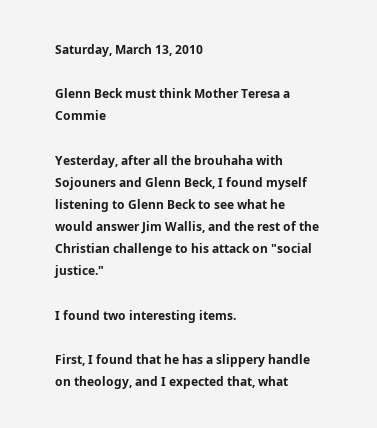Saturday, March 13, 2010

Glenn Beck must think Mother Teresa a Commie

Yesterday, after all the brouhaha with Sojouners and Glenn Beck, I found myself listening to Glenn Beck to see what he would answer Jim Wallis, and the rest of the Christian challenge to his attack on "social justice."

I found two interesting items.

First, I found that he has a slippery handle on theology, and I expected that, what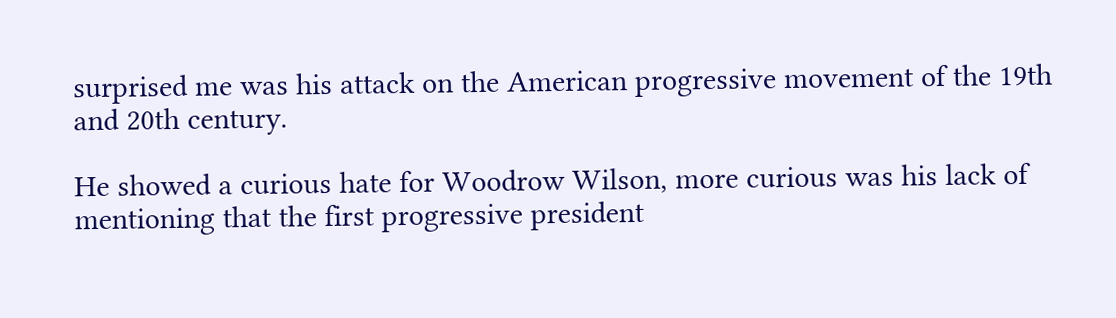surprised me was his attack on the American progressive movement of the 19th and 20th century.

He showed a curious hate for Woodrow Wilson, more curious was his lack of mentioning that the first progressive president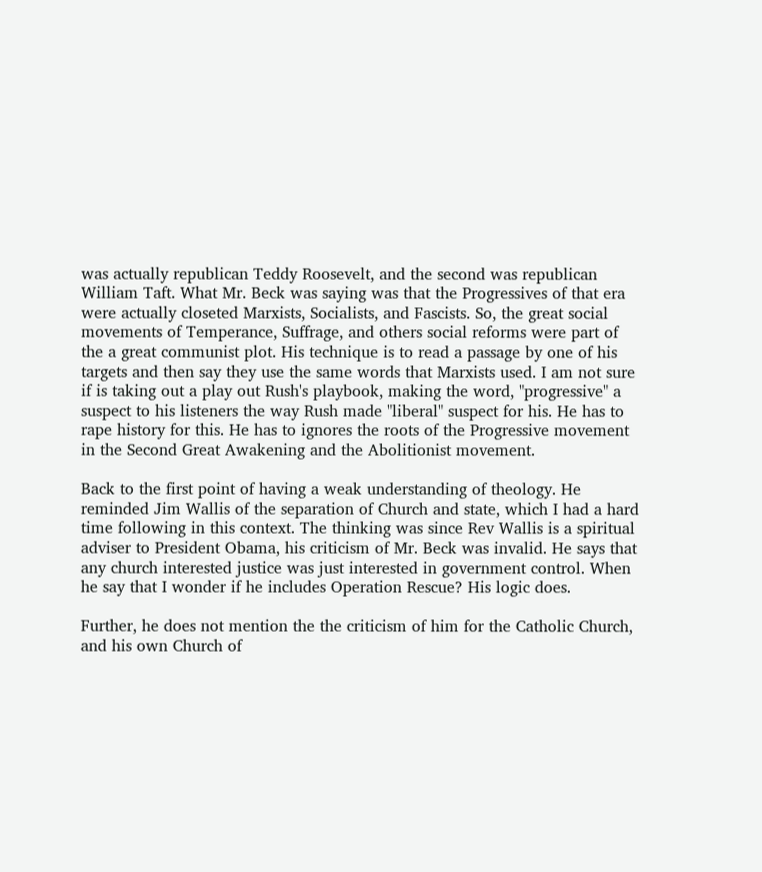was actually republican Teddy Roosevelt, and the second was republican William Taft. What Mr. Beck was saying was that the Progressives of that era were actually closeted Marxists, Socialists, and Fascists. So, the great social movements of Temperance, Suffrage, and others social reforms were part of the a great communist plot. His technique is to read a passage by one of his targets and then say they use the same words that Marxists used. I am not sure if is taking out a play out Rush's playbook, making the word, "progressive" a suspect to his listeners the way Rush made "liberal" suspect for his. He has to rape history for this. He has to ignores the roots of the Progressive movement in the Second Great Awakening and the Abolitionist movement.

Back to the first point of having a weak understanding of theology. He reminded Jim Wallis of the separation of Church and state, which I had a hard time following in this context. The thinking was since Rev Wallis is a spiritual adviser to President Obama, his criticism of Mr. Beck was invalid. He says that any church interested justice was just interested in government control. When he say that I wonder if he includes Operation Rescue? His logic does.

Further, he does not mention the the criticism of him for the Catholic Church, and his own Church of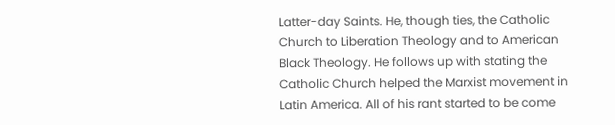Latter-day Saints. He, though ties, the Catholic Church to Liberation Theology and to American Black Theology. He follows up with stating the Catholic Church helped the Marxist movement in Latin America. All of his rant started to be come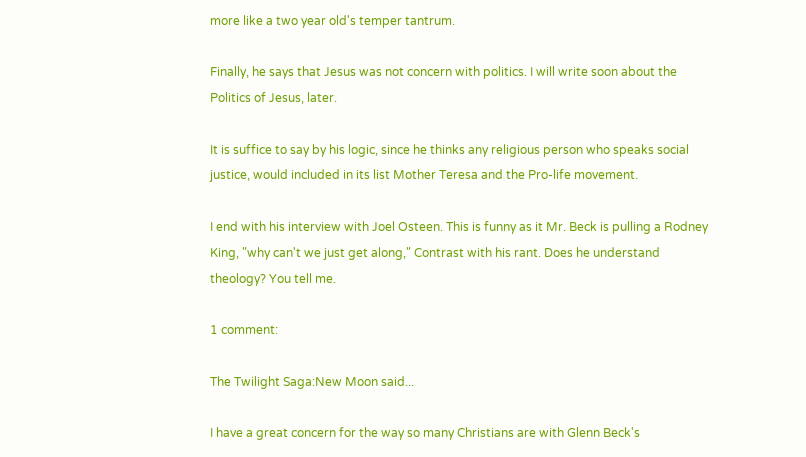more like a two year old's temper tantrum.

Finally, he says that Jesus was not concern with politics. I will write soon about the Politics of Jesus, later.

It is suffice to say by his logic, since he thinks any religious person who speaks social justice, would included in its list Mother Teresa and the Pro-life movement.

I end with his interview with Joel Osteen. This is funny as it Mr. Beck is pulling a Rodney King, "why can't we just get along," Contrast with his rant. Does he understand theology? You tell me.

1 comment:

The Twilight Saga:New Moon said...

I have a great concern for the way so many Christians are with Glenn Beck's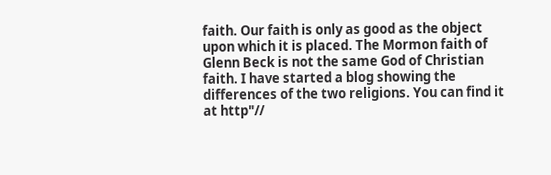faith. Our faith is only as good as the object upon which it is placed. The Mormon faith of Glenn Beck is not the same God of Christian faith. I have started a blog showing the differences of the two religions. You can find it at http"//